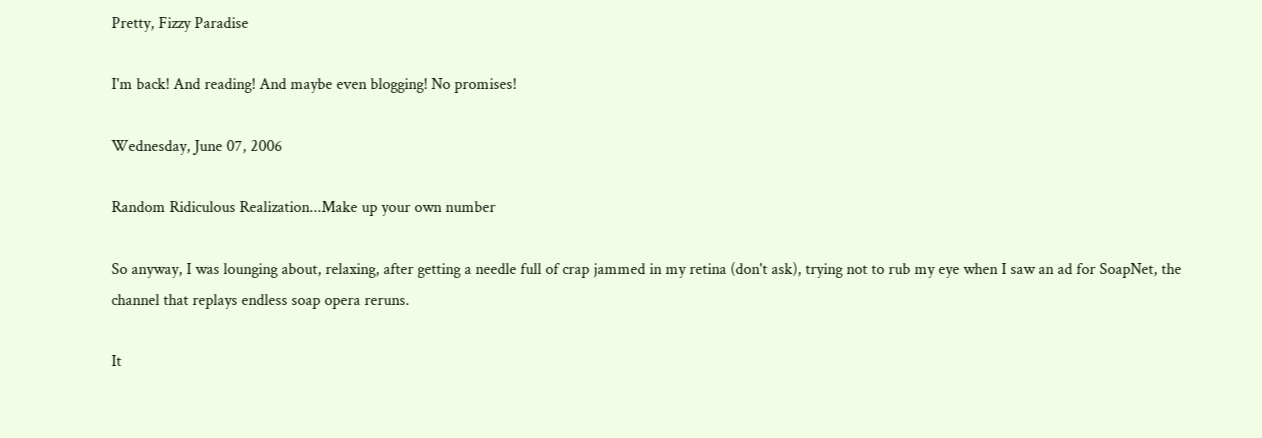Pretty, Fizzy Paradise

I'm back! And reading! And maybe even blogging! No promises!

Wednesday, June 07, 2006

Random Ridiculous Realization...Make up your own number

So anyway, I was lounging about, relaxing, after getting a needle full of crap jammed in my retina (don't ask), trying not to rub my eye when I saw an ad for SoapNet, the channel that replays endless soap opera reruns.

It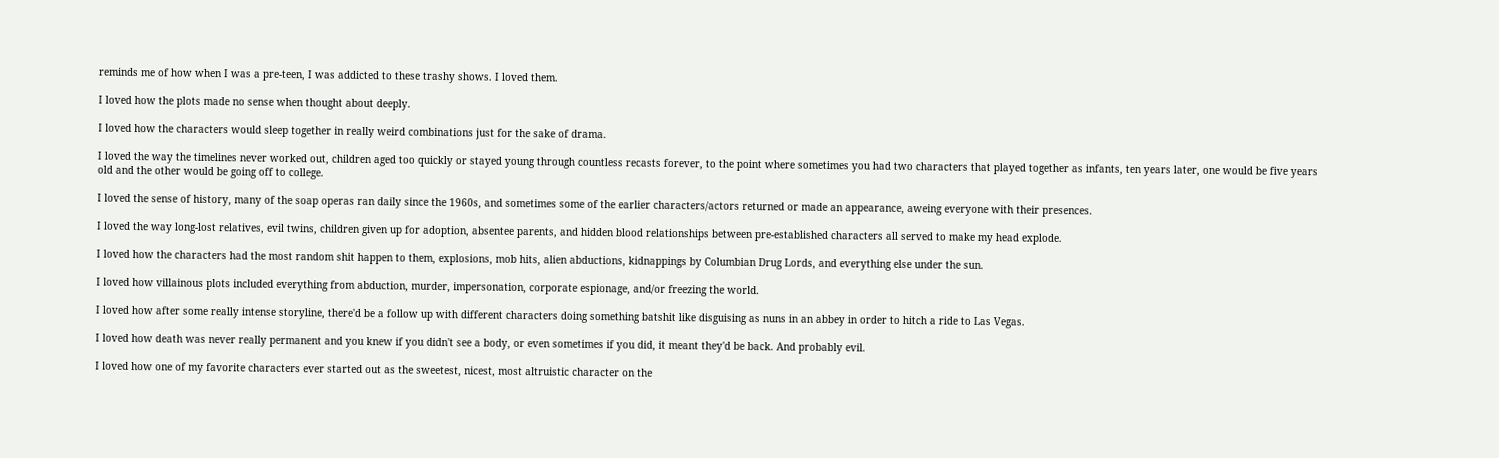reminds me of how when I was a pre-teen, I was addicted to these trashy shows. I loved them.

I loved how the plots made no sense when thought about deeply.

I loved how the characters would sleep together in really weird combinations just for the sake of drama.

I loved the way the timelines never worked out, children aged too quickly or stayed young through countless recasts forever, to the point where sometimes you had two characters that played together as infants, ten years later, one would be five years old and the other would be going off to college.

I loved the sense of history, many of the soap operas ran daily since the 1960s, and sometimes some of the earlier characters/actors returned or made an appearance, aweing everyone with their presences.

I loved the way long-lost relatives, evil twins, children given up for adoption, absentee parents, and hidden blood relationships between pre-established characters all served to make my head explode.

I loved how the characters had the most random shit happen to them, explosions, mob hits, alien abductions, kidnappings by Columbian Drug Lords, and everything else under the sun.

I loved how villainous plots included everything from abduction, murder, impersonation, corporate espionage, and/or freezing the world.

I loved how after some really intense storyline, there'd be a follow up with different characters doing something batshit like disguising as nuns in an abbey in order to hitch a ride to Las Vegas.

I loved how death was never really permanent and you knew if you didn't see a body, or even sometimes if you did, it meant they'd be back. And probably evil.

I loved how one of my favorite characters ever started out as the sweetest, nicest, most altruistic character on the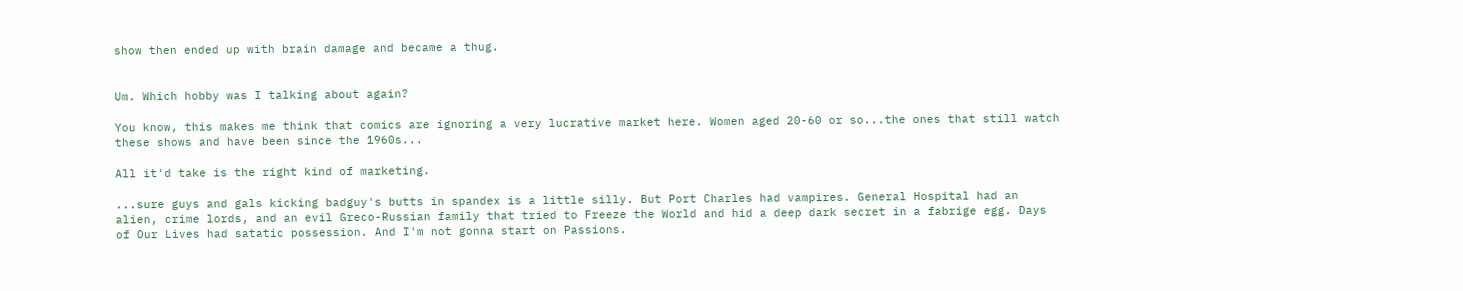show then ended up with brain damage and became a thug.


Um. Which hobby was I talking about again?

You know, this makes me think that comics are ignoring a very lucrative market here. Women aged 20-60 or so...the ones that still watch these shows and have been since the 1960s...

All it'd take is the right kind of marketing.

...sure guys and gals kicking badguy's butts in spandex is a little silly. But Port Charles had vampires. General Hospital had an alien, crime lords, and an evil Greco-Russian family that tried to Freeze the World and hid a deep dark secret in a fabrige egg. Days of Our Lives had satatic possession. And I'm not gonna start on Passions.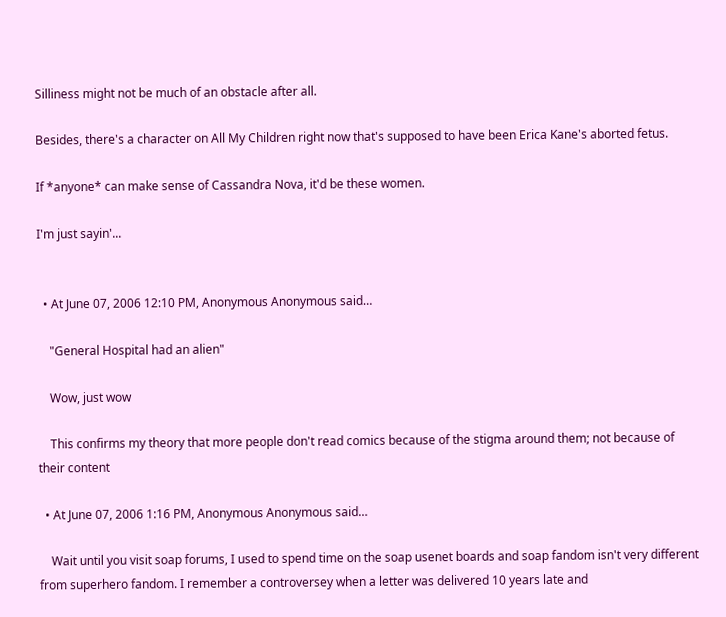Silliness might not be much of an obstacle after all.

Besides, there's a character on All My Children right now that's supposed to have been Erica Kane's aborted fetus.

If *anyone* can make sense of Cassandra Nova, it'd be these women.

I'm just sayin'...


  • At June 07, 2006 12:10 PM, Anonymous Anonymous said…

    "General Hospital had an alien"

    Wow, just wow

    This confirms my theory that more people don't read comics because of the stigma around them; not because of their content

  • At June 07, 2006 1:16 PM, Anonymous Anonymous said…

    Wait until you visit soap forums, I used to spend time on the soap usenet boards and soap fandom isn't very different from superhero fandom. I remember a controversey when a letter was delivered 10 years late and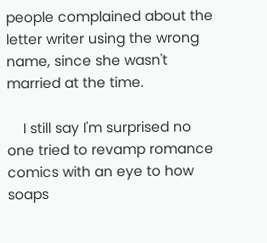people complained about the letter writer using the wrong name, since she wasn't married at the time.

    I still say I'm surprised no one tried to revamp romance comics with an eye to how soaps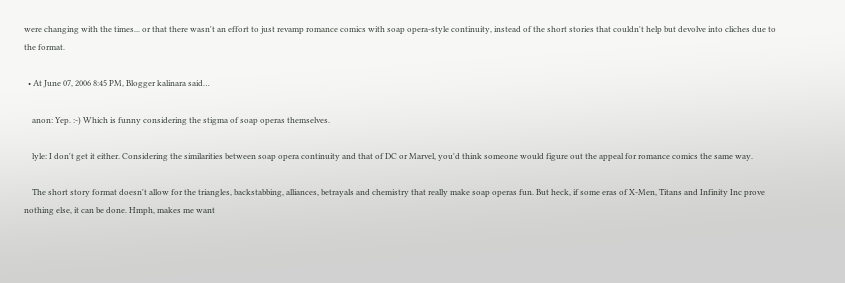were changing with the times... or that there wasn't an effort to just revamp romance comics with soap opera-style continuity, instead of the short stories that couldn't help but devolve into cliches due to the format.

  • At June 07, 2006 8:45 PM, Blogger kalinara said…

    anon: Yep. :-) Which is funny considering the stigma of soap operas themselves.

    lyle: I don't get it either. Considering the similarities between soap opera continuity and that of DC or Marvel, you'd think someone would figure out the appeal for romance comics the same way.

    The short story format doesn't allow for the triangles, backstabbing, alliances, betrayals and chemistry that really make soap operas fun. But heck, if some eras of X-Men, Titans and Infinity Inc prove nothing else, it can be done. Hmph, makes me want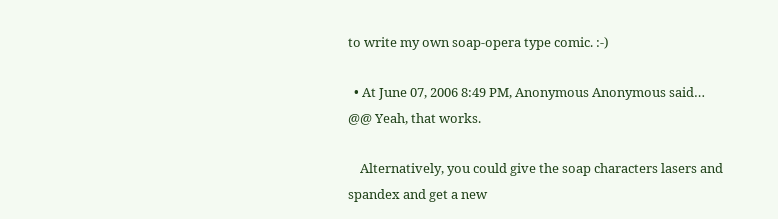to write my own soap-opera type comic. :-)

  • At June 07, 2006 8:49 PM, Anonymous Anonymous said… @@ Yeah, that works.

    Alternatively, you could give the soap characters lasers and spandex and get a new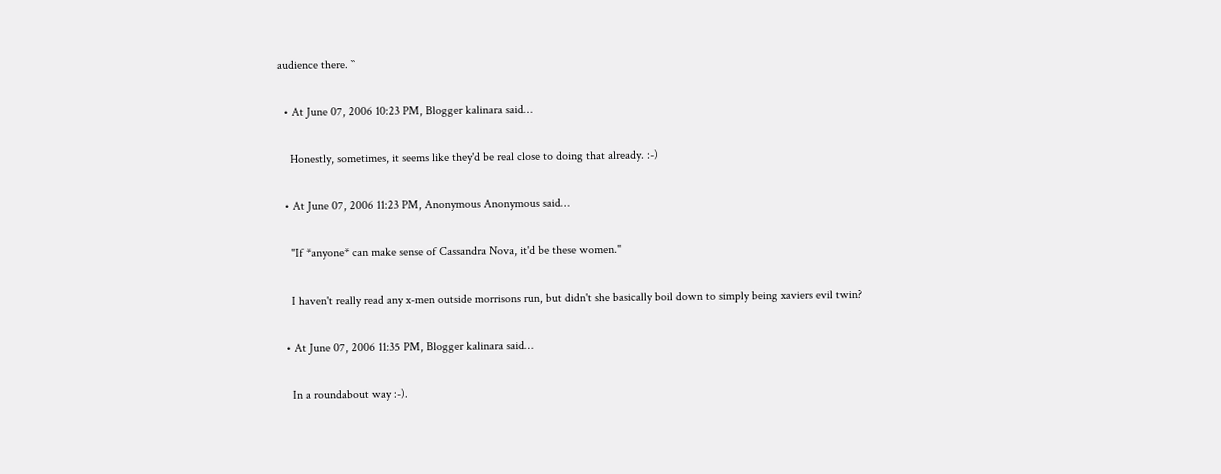audience there. ``

  • At June 07, 2006 10:23 PM, Blogger kalinara said…

    Honestly, sometimes, it seems like they'd be real close to doing that already. :-)

  • At June 07, 2006 11:23 PM, Anonymous Anonymous said…

    "If *anyone* can make sense of Cassandra Nova, it'd be these women."

    I haven't really read any x-men outside morrisons run, but didn't she basically boil down to simply being xaviers evil twin?

  • At June 07, 2006 11:35 PM, Blogger kalinara said…

    In a roundabout way :-).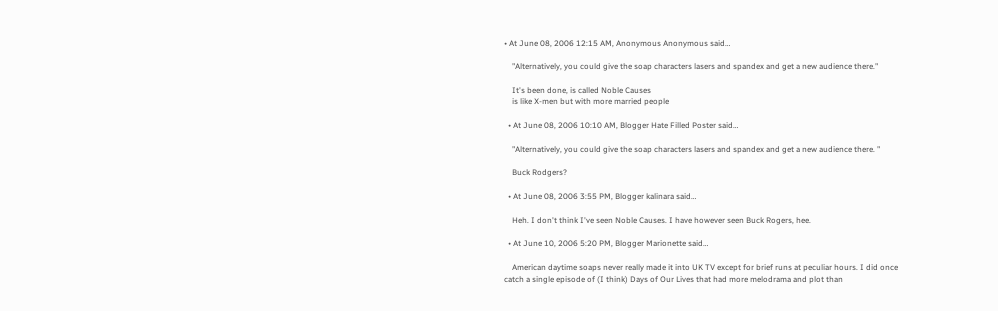• At June 08, 2006 12:15 AM, Anonymous Anonymous said…

    "Alternatively, you could give the soap characters lasers and spandex and get a new audience there."

    It's been done, is called Noble Causes
    is like X-men but with more married people

  • At June 08, 2006 10:10 AM, Blogger Hate Filled Poster said…

    "Alternatively, you could give the soap characters lasers and spandex and get a new audience there. "

    Buck Rodgers?

  • At June 08, 2006 3:55 PM, Blogger kalinara said…

    Heh. I don't think I've seen Noble Causes. I have however seen Buck Rogers, hee.

  • At June 10, 2006 5:20 PM, Blogger Marionette said…

    American daytime soaps never really made it into UK TV except for brief runs at peculiar hours. I did once catch a single episode of (I think) Days of Our Lives that had more melodrama and plot than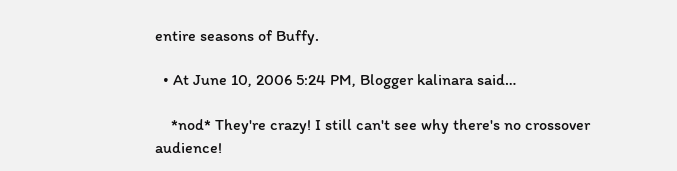entire seasons of Buffy.

  • At June 10, 2006 5:24 PM, Blogger kalinara said…

    *nod* They're crazy! I still can't see why there's no crossover audience!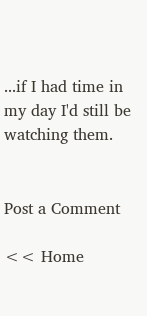...if I had time in my day I'd still be watching them.


Post a Comment

<< Home